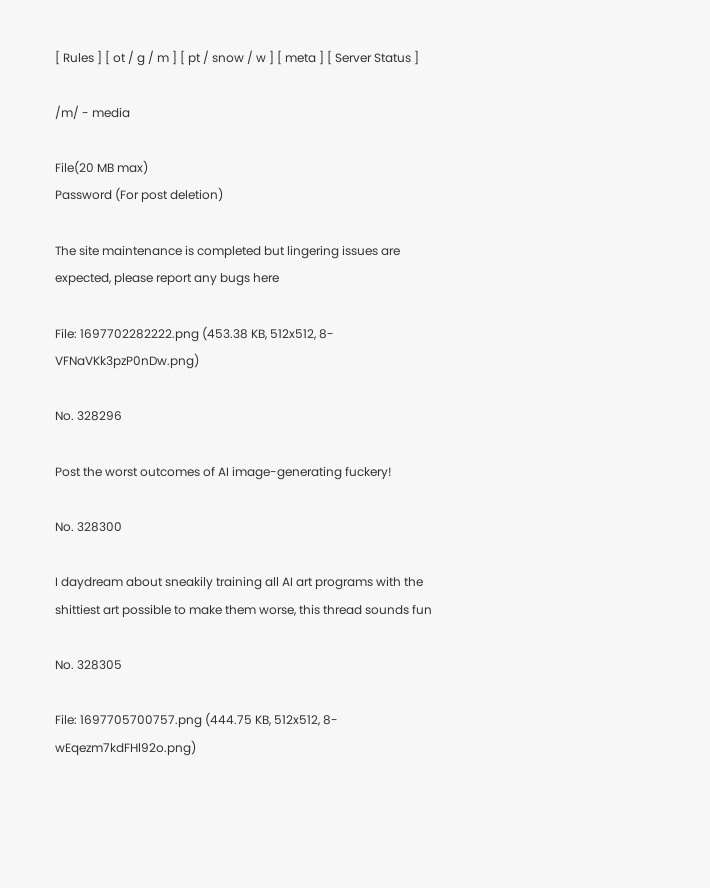[ Rules ] [ ot / g / m ] [ pt / snow / w ] [ meta ] [ Server Status ]

/m/ - media

File(20 MB max)
Password (For post deletion)

The site maintenance is completed but lingering issues are expected, please report any bugs here

File: 1697702282222.png (453.38 KB, 512x512, 8-VFNaVKk3pzP0nDw.png)

No. 328296

Post the worst outcomes of AI image-generating fuckery!

No. 328300

I daydream about sneakily training all AI art programs with the shittiest art possible to make them worse, this thread sounds fun

No. 328305

File: 1697705700757.png (444.75 KB, 512x512, 8-wEqezm7kdFHl92o.png)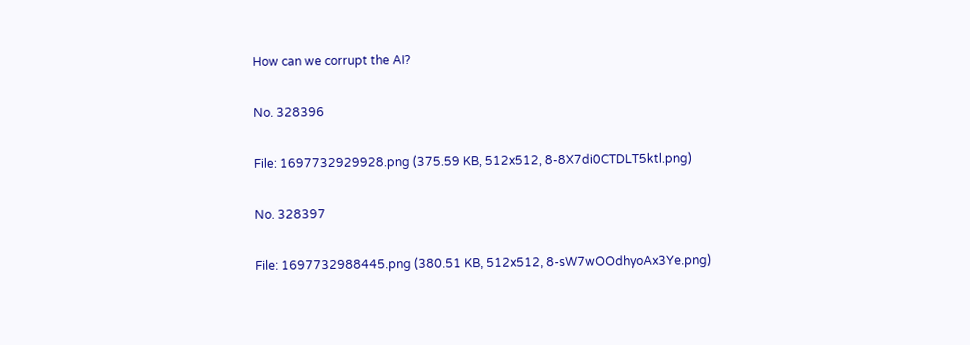How can we corrupt the AI?

No. 328396

File: 1697732929928.png (375.59 KB, 512x512, 8-8X7di0CTDLT5ktl.png)

No. 328397

File: 1697732988445.png (380.51 KB, 512x512, 8-sW7wOOdhyoAx3Ye.png)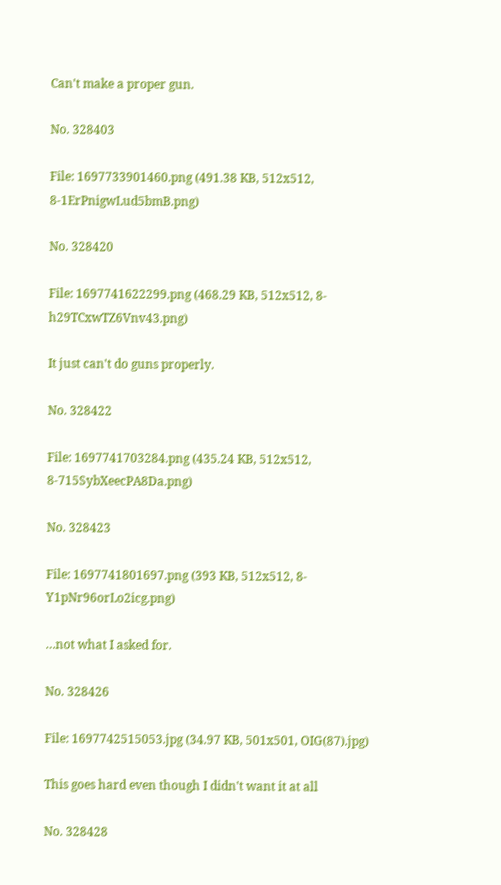Can't make a proper gun.

No. 328403

File: 1697733901460.png (491.38 KB, 512x512, 8-1ErPnigwLud5bmB.png)

No. 328420

File: 1697741622299.png (468.29 KB, 512x512, 8-h29TCxwTZ6Vnv43.png)

It just can't do guns properly.

No. 328422

File: 1697741703284.png (435.24 KB, 512x512, 8-715SybXeecPA8Da.png)

No. 328423

File: 1697741801697.png (393 KB, 512x512, 8-Y1pNr96orLo2icg.png)

…not what I asked for.

No. 328426

File: 1697742515053.jpg (34.97 KB, 501x501, OIG(87).jpg)

This goes hard even though I didn't want it at all

No. 328428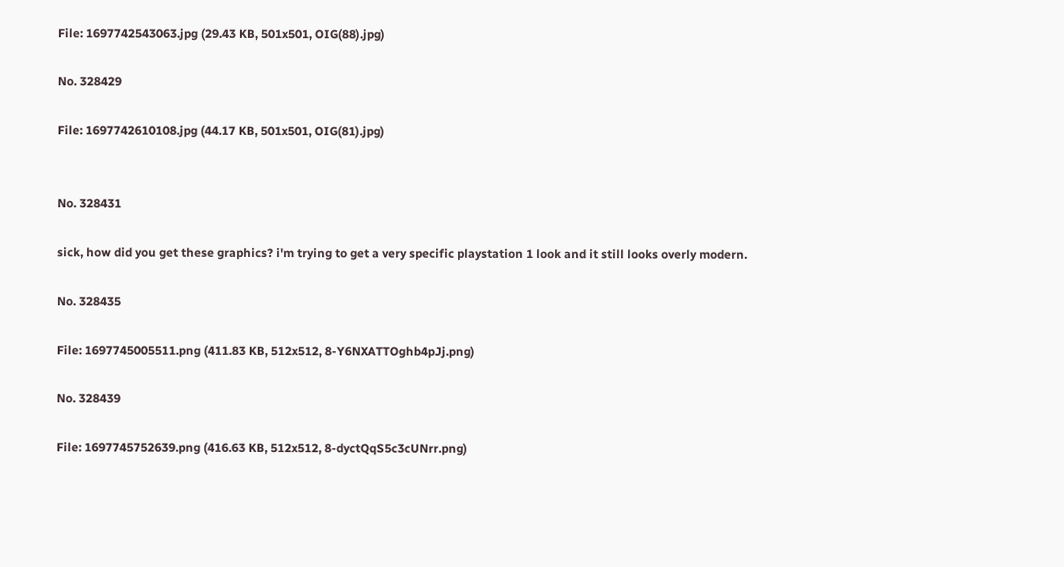File: 1697742543063.jpg (29.43 KB, 501x501, OIG(88).jpg)

No. 328429

File: 1697742610108.jpg (44.17 KB, 501x501, OIG(81).jpg)


No. 328431

sick, how did you get these graphics? i'm trying to get a very specific playstation 1 look and it still looks overly modern.

No. 328435

File: 1697745005511.png (411.83 KB, 512x512, 8-Y6NXATTOghb4pJj.png)

No. 328439

File: 1697745752639.png (416.63 KB, 512x512, 8-dyctQqS5c3cUNrr.png)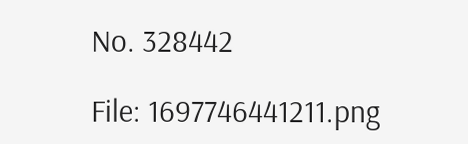No. 328442

File: 1697746441211.png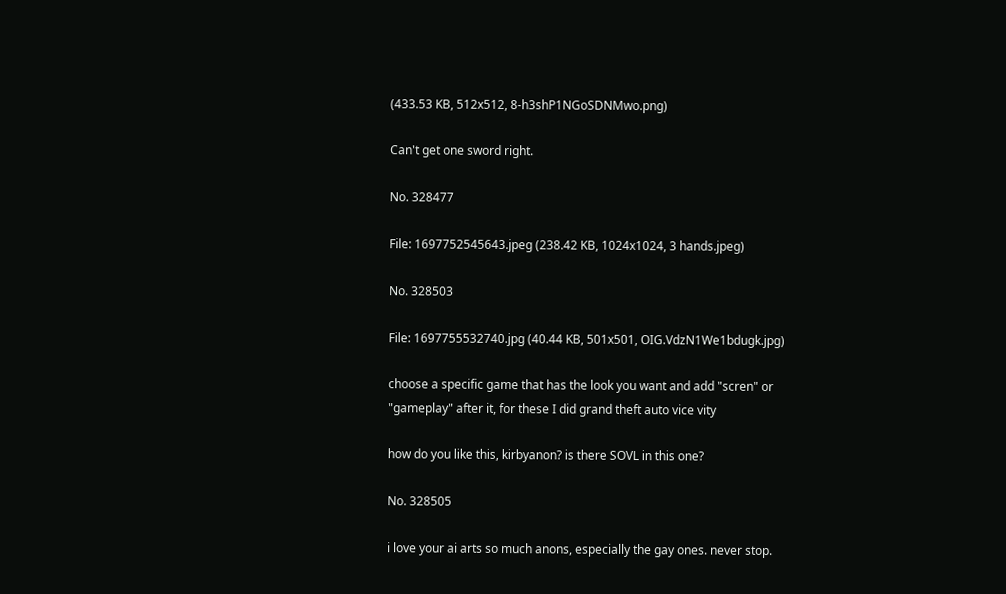(433.53 KB, 512x512, 8-h3shP1NGoSDNMwo.png)

Can't get one sword right.

No. 328477

File: 1697752545643.jpeg (238.42 KB, 1024x1024, 3 hands.jpeg)

No. 328503

File: 1697755532740.jpg (40.44 KB, 501x501, OIG.VdzN1We1bdugk.jpg)

choose a specific game that has the look you want and add "scren" or "gameplay" after it, for these I did grand theft auto vice vity

how do you like this, kirbyanon? is there SOVL in this one?

No. 328505

i love your ai arts so much anons, especially the gay ones. never stop.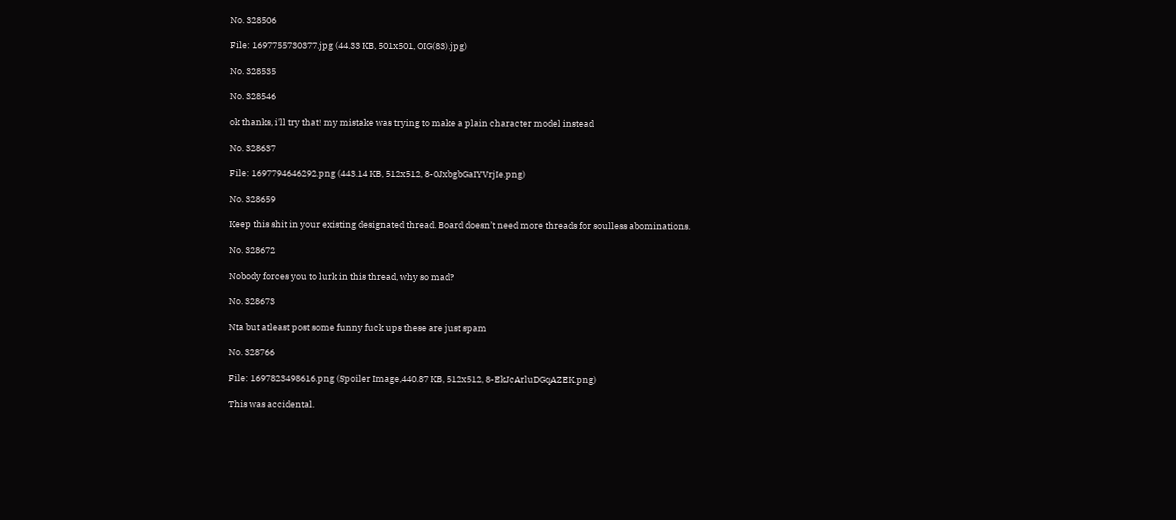No. 328506

File: 1697755730377.jpg (44.33 KB, 501x501, OIG(83).jpg)

No. 328535

No. 328546

ok thanks, i'll try that! my mistake was trying to make a plain character model instead

No. 328637

File: 1697794646292.png (443.14 KB, 512x512, 8-0JxbgbGaIYVrjIe.png)

No. 328659

Keep this shit in your existing designated thread. Board doesn’t need more threads for soulless abominations.

No. 328672

Nobody forces you to lurk in this thread, why so mad?

No. 328673

Nta but atleast post some funny fuck ups these are just spam

No. 328766

File: 1697823498616.png (Spoiler Image,440.87 KB, 512x512, 8-EkJcArluDGqAZEK.png)

This was accidental.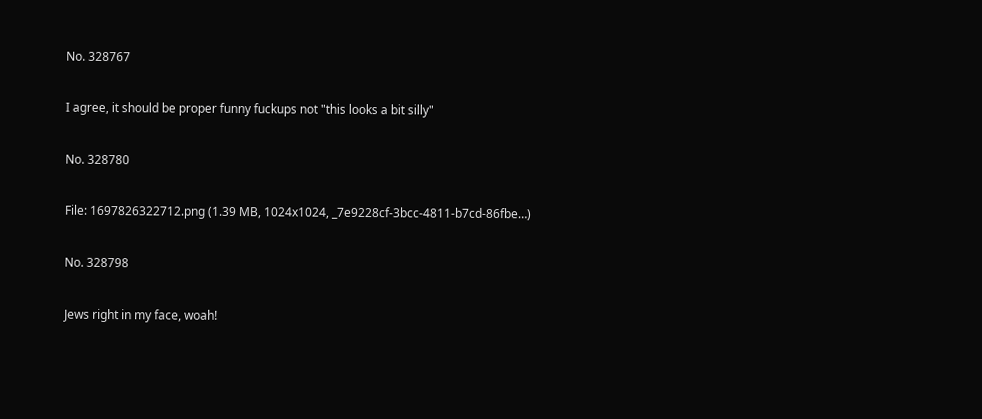No. 328767

I agree, it should be proper funny fuckups not "this looks a bit silly"

No. 328780

File: 1697826322712.png (1.39 MB, 1024x1024, _7e9228cf-3bcc-4811-b7cd-86fbe…)

No. 328798

Jews right in my face, woah!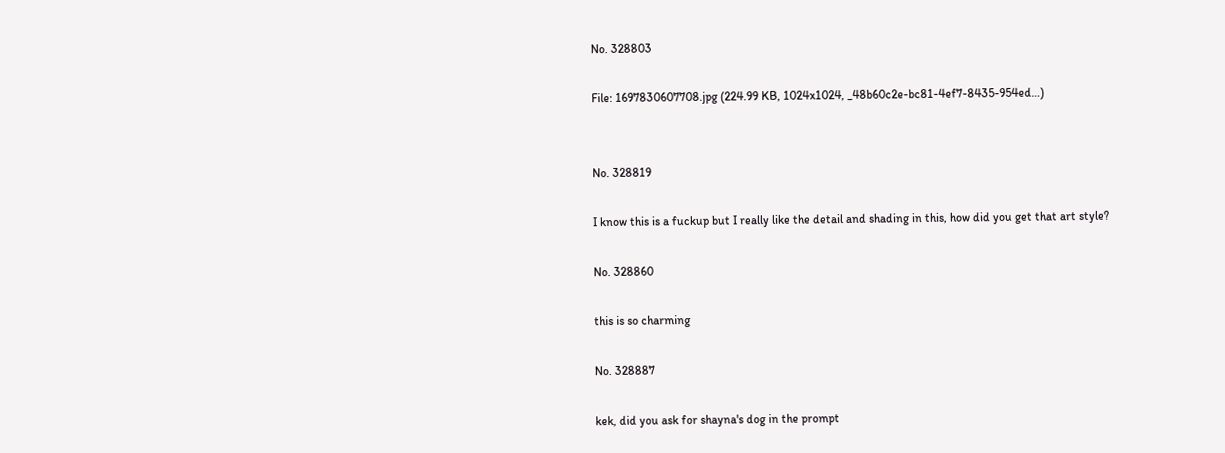No. 328803

File: 1697830607708.jpg (224.99 KB, 1024x1024, _48b60c2e-bc81-4ef7-8435-954ed…)


No. 328819

I know this is a fuckup but I really like the detail and shading in this, how did you get that art style?

No. 328860

this is so charming

No. 328887

kek, did you ask for shayna's dog in the prompt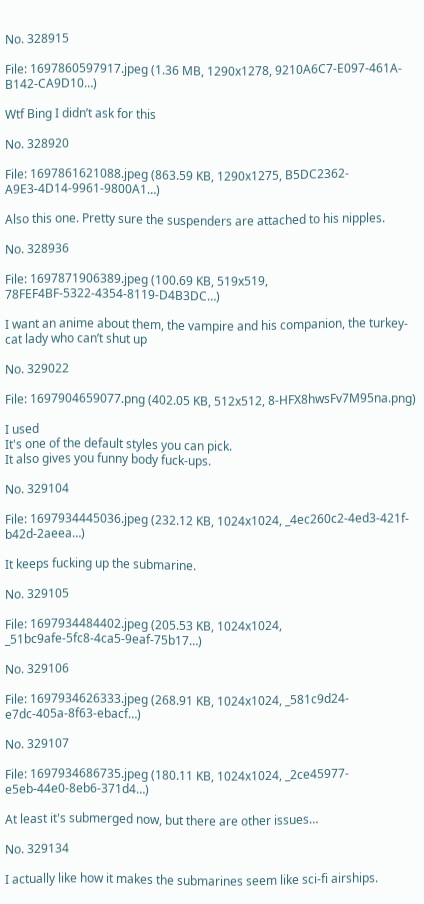No. 328915

File: 1697860597917.jpeg (1.36 MB, 1290x1278, 9210A6C7-E097-461A-B142-CA9D10…)

Wtf Bing I didn’t ask for this

No. 328920

File: 1697861621088.jpeg (863.59 KB, 1290x1275, B5DC2362-A9E3-4D14-9961-9800A1…)

Also this one. Pretty sure the suspenders are attached to his nipples.

No. 328936

File: 1697871906389.jpeg (100.69 KB, 519x519, 78FEF4BF-5322-4354-8119-D4B3DC…)

I want an anime about them, the vampire and his companion, the turkey-cat lady who can’t shut up

No. 329022

File: 1697904659077.png (402.05 KB, 512x512, 8-HFX8hwsFv7M95na.png)

I used
It's one of the default styles you can pick.
It also gives you funny body fuck-ups.

No. 329104

File: 1697934445036.jpeg (232.12 KB, 1024x1024, _4ec260c2-4ed3-421f-b42d-2aeea…)

It keeps fucking up the submarine.

No. 329105

File: 1697934484402.jpeg (205.53 KB, 1024x1024, _51bc9afe-5fc8-4ca5-9eaf-75b17…)

No. 329106

File: 1697934626333.jpeg (268.91 KB, 1024x1024, _581c9d24-e7dc-405a-8f63-ebacf…)

No. 329107

File: 1697934686735.jpeg (180.11 KB, 1024x1024, _2ce45977-e5eb-44e0-8eb6-371d4…)

At least it's submerged now, but there are other issues…

No. 329134

I actually like how it makes the submarines seem like sci-fi airships.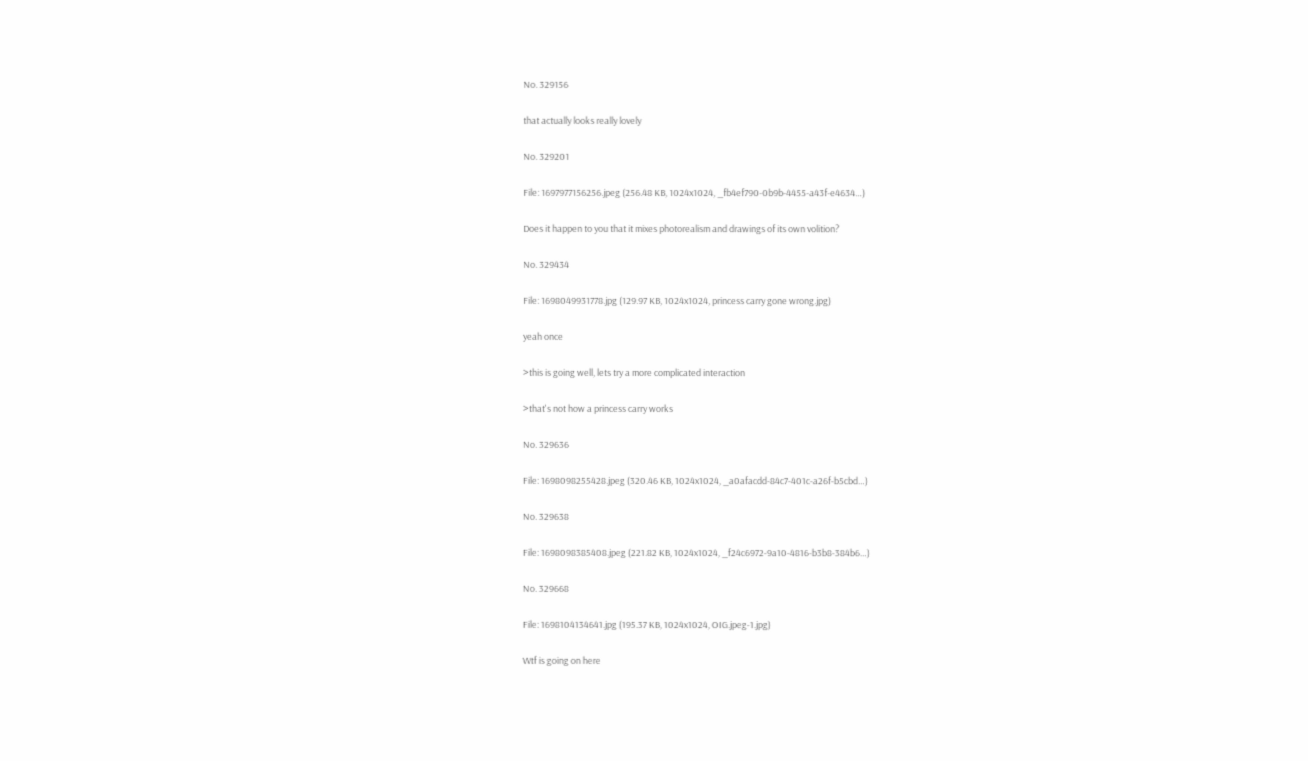No. 329156

that actually looks really lovely

No. 329201

File: 1697977156256.jpeg (256.48 KB, 1024x1024, _fb4ef790-0b9b-4455-a43f-e4634…)

Does it happen to you that it mixes photorealism and drawings of its own volition?

No. 329434

File: 1698049931778.jpg (129.97 KB, 1024x1024, princess carry gone wrong.jpg)

yeah once

>this is going well, lets try a more complicated interaction

>that's not how a princess carry works

No. 329636

File: 1698098255428.jpeg (320.46 KB, 1024x1024, _a0afacdd-84c7-401c-a26f-b5cbd…)

No. 329638

File: 1698098385408.jpeg (221.82 KB, 1024x1024, _f24c6972-9a10-4816-b3b8-384b6…)

No. 329668

File: 1698104134641.jpg (195.37 KB, 1024x1024, OIG.jpeg-1.jpg)

Wtf is going on here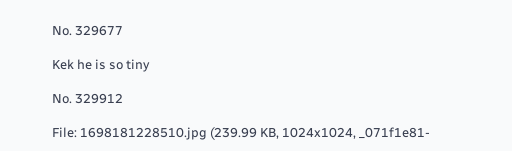No. 329677

Kek he is so tiny

No. 329912

File: 1698181228510.jpg (239.99 KB, 1024x1024, _071f1e81-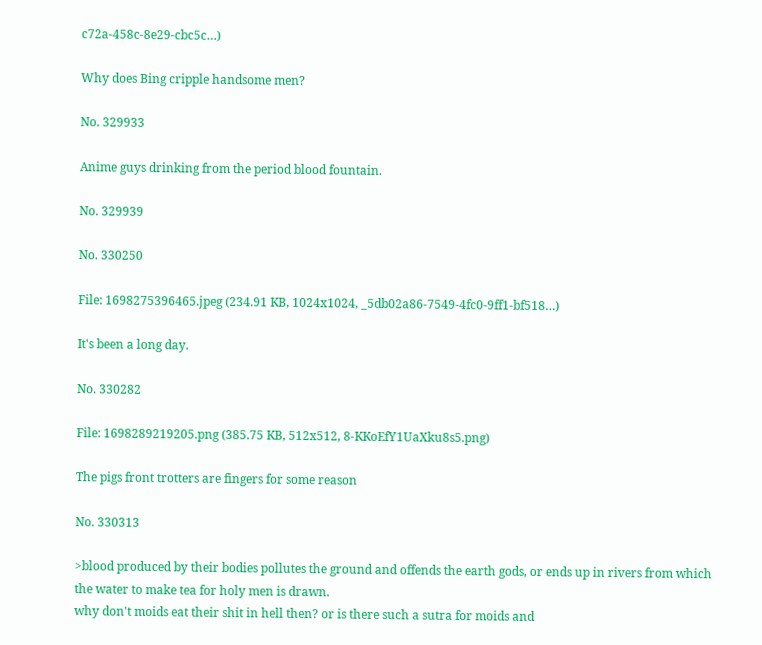c72a-458c-8e29-cbc5c…)

Why does Bing cripple handsome men?

No. 329933

Anime guys drinking from the period blood fountain.

No. 329939

No. 330250

File: 1698275396465.jpeg (234.91 KB, 1024x1024, _5db02a86-7549-4fc0-9ff1-bf518…)

It's been a long day.

No. 330282

File: 1698289219205.png (385.75 KB, 512x512, 8-KKoEfY1UaXku8s5.png)

The pigs front trotters are fingers for some reason

No. 330313

>blood produced by their bodies pollutes the ground and offends the earth gods, or ends up in rivers from which the water to make tea for holy men is drawn.
why don't moids eat their shit in hell then? or is there such a sutra for moids and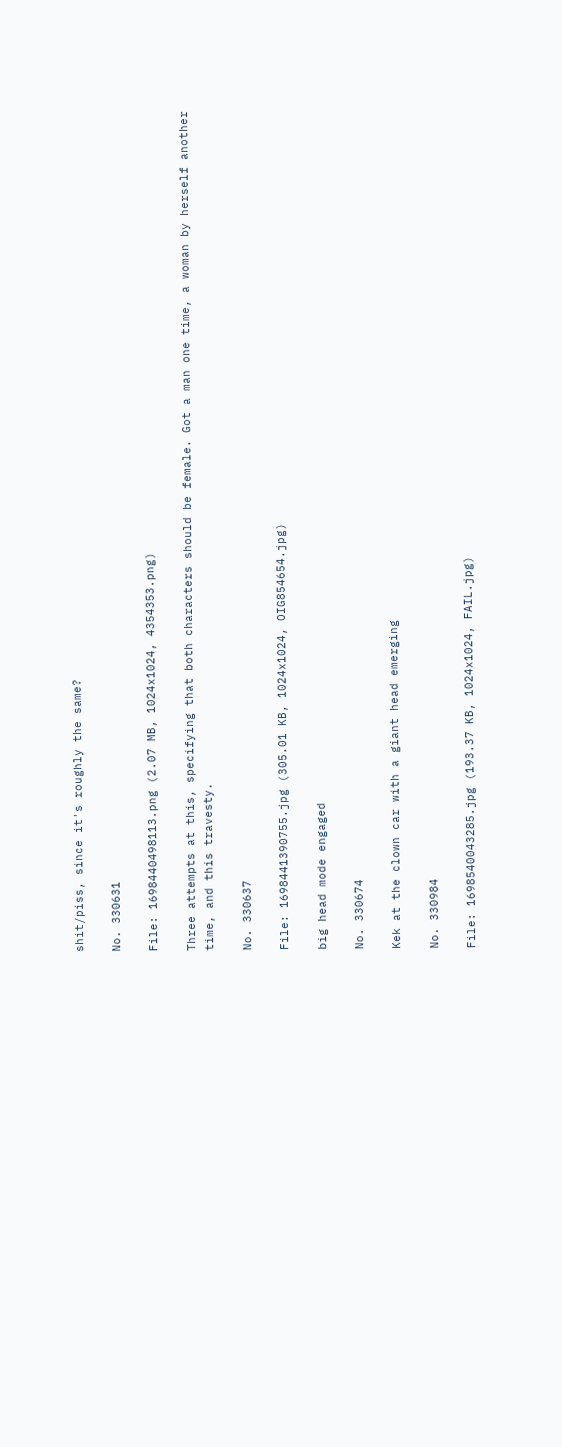shit/piss, since it's roughly the same?

No. 330631

File: 1698440498113.png (2.07 MB, 1024x1024, 4354353.png)

Three attempts at this, specifying that both characters should be female. Got a man one time, a woman by herself another time, and this travesty.

No. 330637

File: 1698441390755.jpg (305.01 KB, 1024x1024, OIG854654.jpg)

big head mode engaged

No. 330674

Kek at the clown car with a giant head emerging

No. 330984

File: 1698540043285.jpg (193.37 KB, 1024x1024, FAIL.jpg)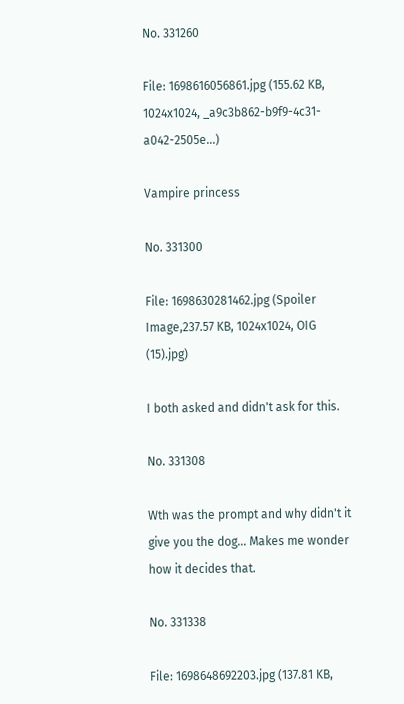No. 331260

File: 1698616056861.jpg (155.62 KB, 1024x1024, _a9c3b862-b9f9-4c31-a042-2505e…)

Vampire princess

No. 331300

File: 1698630281462.jpg (Spoiler Image,237.57 KB, 1024x1024, OIG (15).jpg)

I both asked and didn't ask for this.

No. 331308

Wth was the prompt and why didn't it give you the dog… Makes me wonder how it decides that.

No. 331338

File: 1698648692203.jpg (137.81 KB,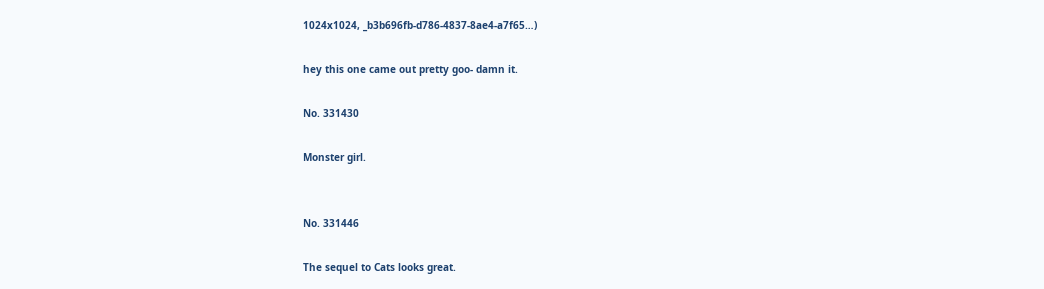1024x1024, _b3b696fb-d786-4837-8ae4-a7f65…)

hey this one came out pretty goo- damn it.

No. 331430

Monster girl.


No. 331446

The sequel to Cats looks great.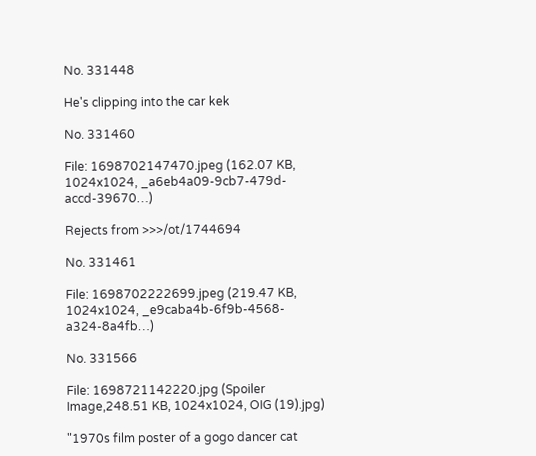No. 331448

He's clipping into the car kek

No. 331460

File: 1698702147470.jpeg (162.07 KB, 1024x1024, _a6eb4a09-9cb7-479d-accd-39670…)

Rejects from >>>/ot/1744694

No. 331461

File: 1698702222699.jpeg (219.47 KB, 1024x1024, _e9caba4b-6f9b-4568-a324-8a4fb…)

No. 331566

File: 1698721142220.jpg (Spoiler Image,248.51 KB, 1024x1024, OIG (19).jpg)

"1970s film poster of a gogo dancer cat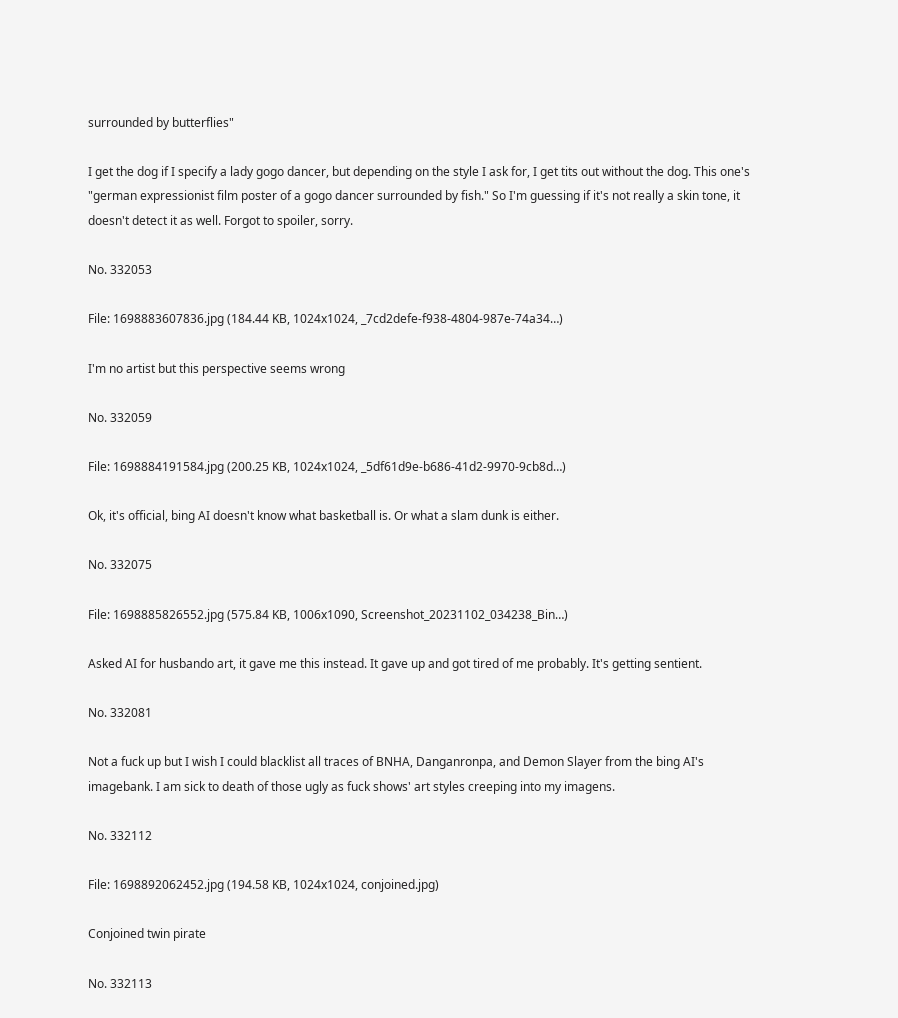surrounded by butterflies"

I get the dog if I specify a lady gogo dancer, but depending on the style I ask for, I get tits out without the dog. This one's "german expressionist film poster of a gogo dancer surrounded by fish." So I'm guessing if it's not really a skin tone, it doesn't detect it as well. Forgot to spoiler, sorry.

No. 332053

File: 1698883607836.jpg (184.44 KB, 1024x1024, _7cd2defe-f938-4804-987e-74a34…)

I'm no artist but this perspective seems wrong

No. 332059

File: 1698884191584.jpg (200.25 KB, 1024x1024, _5df61d9e-b686-41d2-9970-9cb8d…)

Ok, it's official, bing AI doesn't know what basketball is. Or what a slam dunk is either.

No. 332075

File: 1698885826552.jpg (575.84 KB, 1006x1090, Screenshot_20231102_034238_Bin…)

Asked AI for husbando art, it gave me this instead. It gave up and got tired of me probably. It's getting sentient.

No. 332081

Not a fuck up but I wish I could blacklist all traces of BNHA, Danganronpa, and Demon Slayer from the bing AI's imagebank. I am sick to death of those ugly as fuck shows' art styles creeping into my imagens.

No. 332112

File: 1698892062452.jpg (194.58 KB, 1024x1024, conjoined.jpg)

Conjoined twin pirate

No. 332113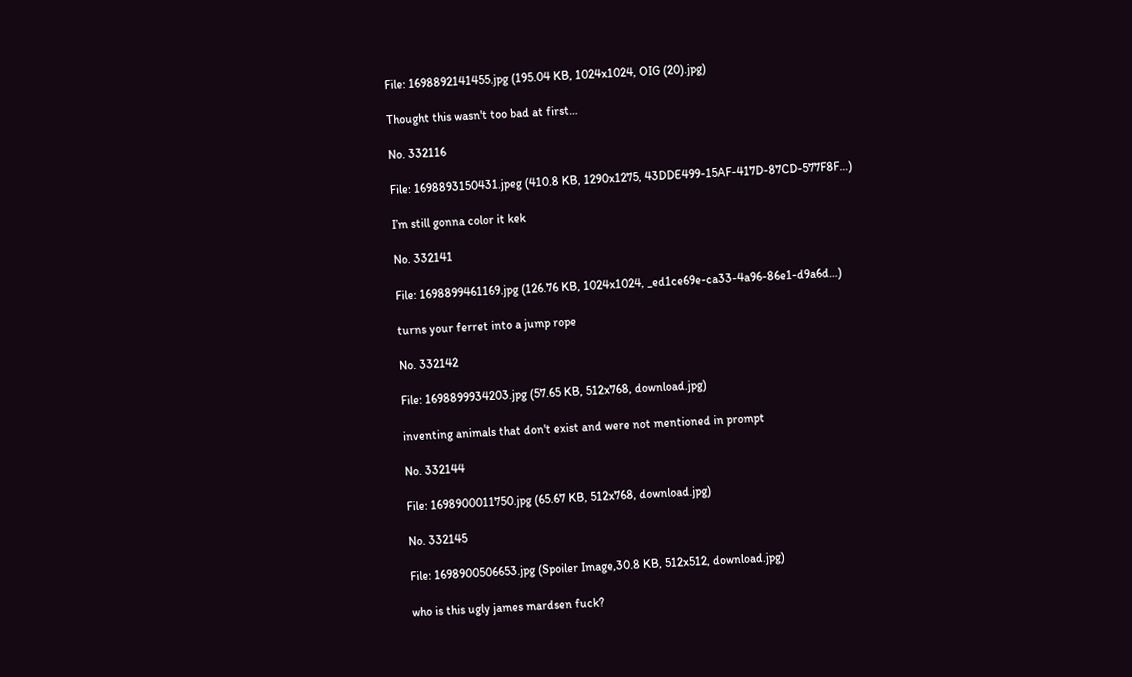File: 1698892141455.jpg (195.04 KB, 1024x1024, OIG (20).jpg)

Thought this wasn't too bad at first…

No. 332116

File: 1698893150431.jpeg (410.8 KB, 1290x1275, 43DDE499-15AF-417D-87CD-577F8F…)

I’m still gonna color it kek

No. 332141

File: 1698899461169.jpg (126.76 KB, 1024x1024, _ed1ce69e-ca33-4a96-86e1-d9a6d…)

turns your ferret into a jump rope

No. 332142

File: 1698899934203.jpg (57.65 KB, 512x768, download.jpg)

inventing animals that don't exist and were not mentioned in prompt

No. 332144

File: 1698900011750.jpg (65.67 KB, 512x768, download.jpg)

No. 332145

File: 1698900506653.jpg (Spoiler Image,30.8 KB, 512x512, download.jpg)

who is this ugly james mardsen fuck?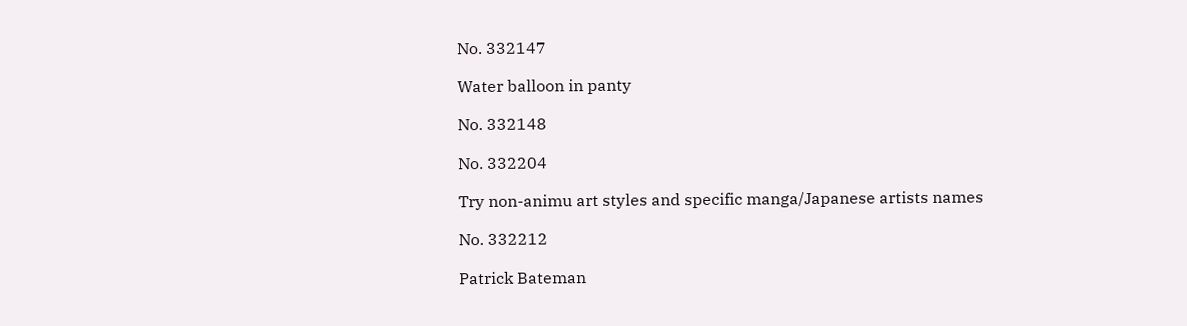No. 332147

Water balloon in panty

No. 332148

No. 332204

Try non-animu art styles and specific manga/Japanese artists names

No. 332212

Patrick Bateman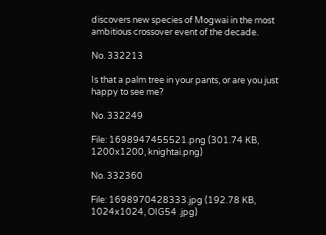discovers new species of Mogwai in the most ambitious crossover event of the decade.

No. 332213

Is that a palm tree in your pants, or are you just happy to see me?

No. 332249

File: 1698947455521.png (301.74 KB, 1200x1200, knightai.png)

No. 332360

File: 1698970428333.jpg (192.78 KB, 1024x1024, OIG54 .jpg)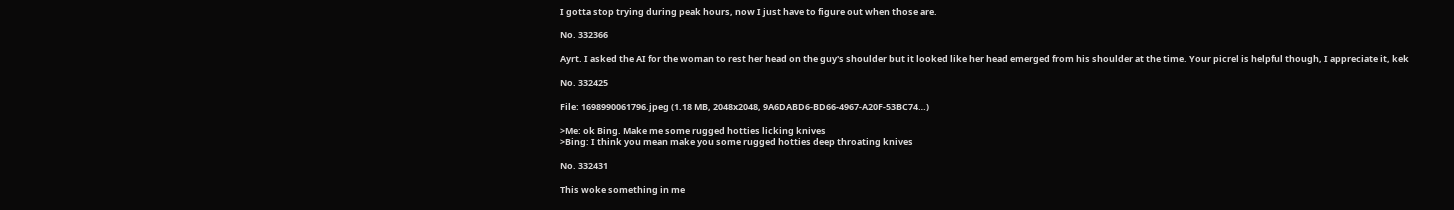I gotta stop trying during peak hours, now I just have to figure out when those are.

No. 332366

Ayrt. I asked the AI for the woman to rest her head on the guy's shoulder but it looked like her head emerged from his shoulder at the time. Your picrel is helpful though, I appreciate it, kek

No. 332425

File: 1698990061796.jpeg (1.18 MB, 2048x2048, 9A6DABD6-BD66-4967-A20F-53BC74…)

>Me: ok Bing. Make me some rugged hotties licking knives
>Bing: I think you mean make you some rugged hotties deep throating knives

No. 332431

This woke something in me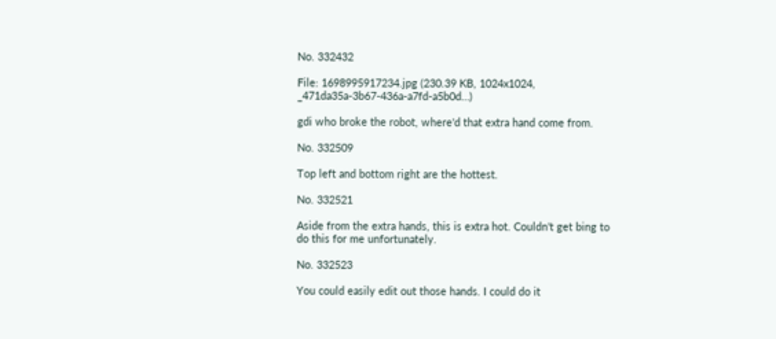No. 332432

File: 1698995917234.jpg (230.39 KB, 1024x1024, _471da35a-3b67-436a-a7fd-a5b0d…)

gdi who broke the robot, where'd that extra hand come from.

No. 332509

Top left and bottom right are the hottest.

No. 332521

Aside from the extra hands, this is extra hot. Couldn't get bing to do this for me unfortunately.

No. 332523

You could easily edit out those hands. I could do it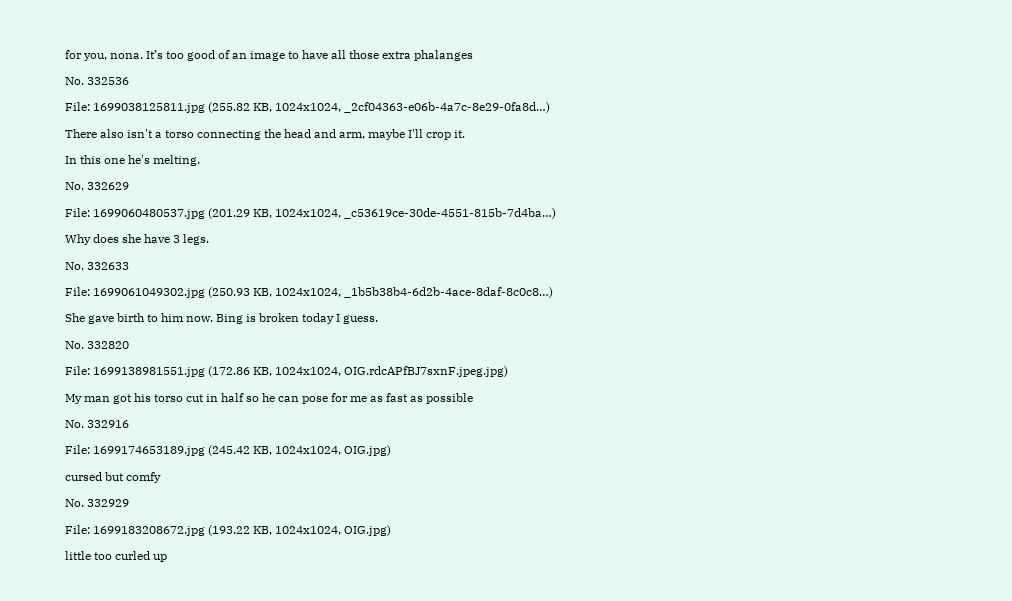for you, nona. It’s too good of an image to have all those extra phalanges

No. 332536

File: 1699038125811.jpg (255.82 KB, 1024x1024, _2cf04363-e06b-4a7c-8e29-0fa8d…)

There also isn't a torso connecting the head and arm, maybe I'll crop it.

In this one he's melting.

No. 332629

File: 1699060480537.jpg (201.29 KB, 1024x1024, _c53619ce-30de-4551-815b-7d4ba…)

Why does she have 3 legs.

No. 332633

File: 1699061049302.jpg (250.93 KB, 1024x1024, _1b5b38b4-6d2b-4ace-8daf-8c0c8…)

She gave birth to him now. Bing is broken today I guess.

No. 332820

File: 1699138981551.jpg (172.86 KB, 1024x1024, OIG.rdcAPfBJ7sxnF.jpeg.jpg)

My man got his torso cut in half so he can pose for me as fast as possible

No. 332916

File: 1699174653189.jpg (245.42 KB, 1024x1024, OIG.jpg)

cursed but comfy

No. 332929

File: 1699183208672.jpg (193.22 KB, 1024x1024, OIG.jpg)

little too curled up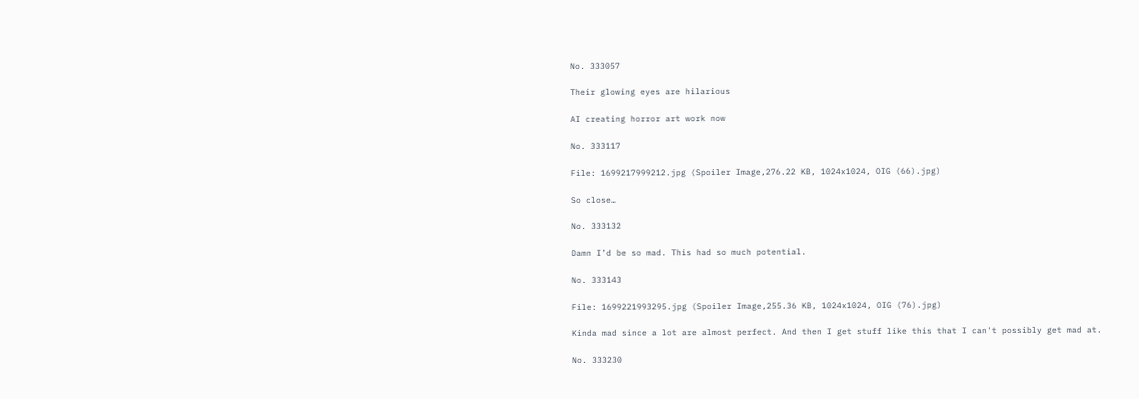No. 333057

Their glowing eyes are hilarious

AI creating horror art work now

No. 333117

File: 1699217999212.jpg (Spoiler Image,276.22 KB, 1024x1024, OIG (66).jpg)

So close…

No. 333132

Damn I’d be so mad. This had so much potential.

No. 333143

File: 1699221993295.jpg (Spoiler Image,255.36 KB, 1024x1024, OIG (76).jpg)

Kinda mad since a lot are almost perfect. And then I get stuff like this that I can't possibly get mad at.

No. 333230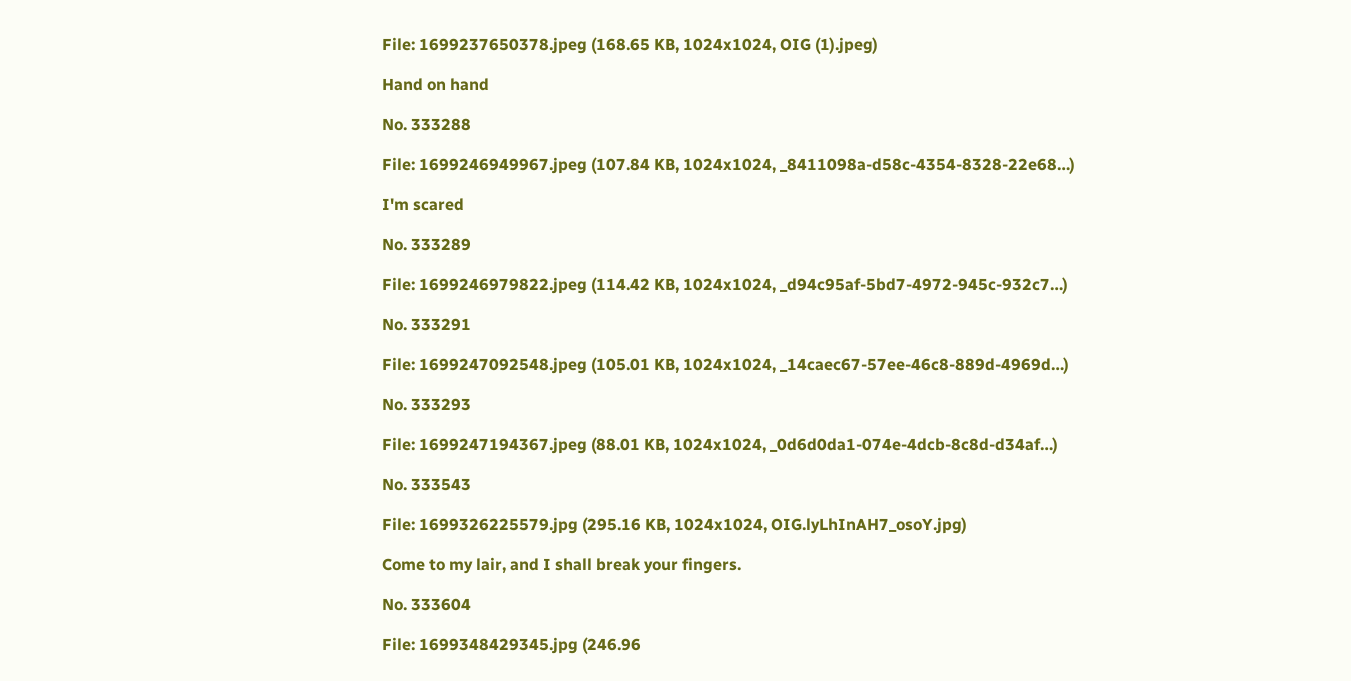File: 1699237650378.jpeg (168.65 KB, 1024x1024, OIG (1).jpeg)

Hand on hand

No. 333288

File: 1699246949967.jpeg (107.84 KB, 1024x1024, _8411098a-d58c-4354-8328-22e68…)

I'm scared

No. 333289

File: 1699246979822.jpeg (114.42 KB, 1024x1024, _d94c95af-5bd7-4972-945c-932c7…)

No. 333291

File: 1699247092548.jpeg (105.01 KB, 1024x1024, _14caec67-57ee-46c8-889d-4969d…)

No. 333293

File: 1699247194367.jpeg (88.01 KB, 1024x1024, _0d6d0da1-074e-4dcb-8c8d-d34af…)

No. 333543

File: 1699326225579.jpg (295.16 KB, 1024x1024, OIG.lyLhInAH7_osoY.jpg)

Come to my lair, and I shall break your fingers.

No. 333604

File: 1699348429345.jpg (246.96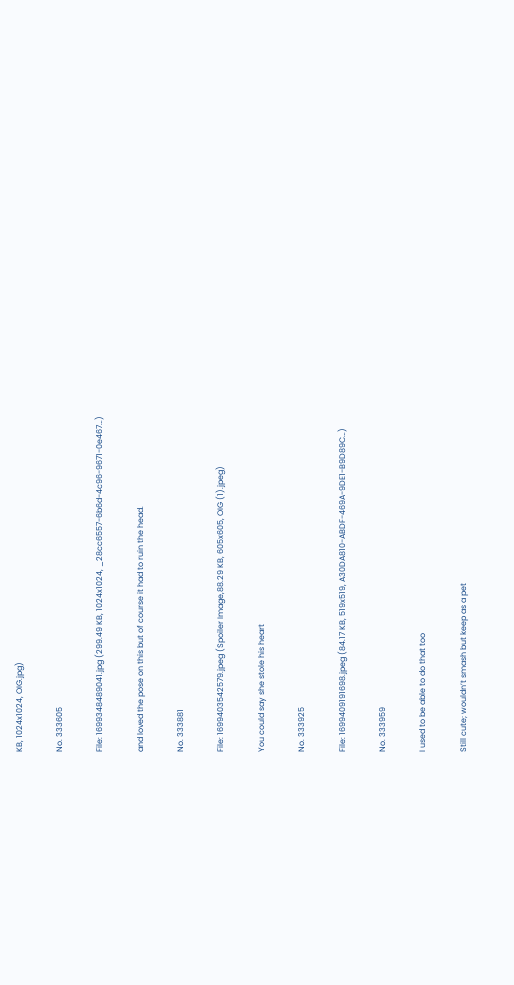KB, 1024x1024, OIG.jpg)

No. 333605

File: 1699348489041.jpg (299.49 KB, 1024x1024, _28cc6557-6b6d-4c96-9671-0e467…)

and loved the pose on this but of course it had to ruin the head.

No. 333881

File: 1699403542579.jpeg (Spoiler Image,88.29 KB, 605x605, OIG (1).jpeg)

You could say she stole his heart

No. 333925

File: 1699409191698.jpeg (84.17 KB, 519x519, A30DA810-ABDF-469A-9DE1-B9D89C…)

No. 333959

I used to be able to do that too

Still cute; wouldn’t smash but keep as a pet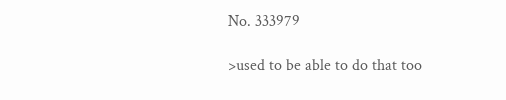No. 333979

>used to be able to do that too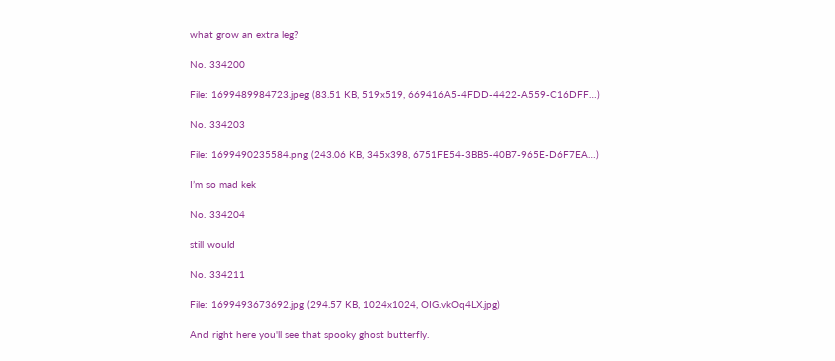what grow an extra leg?

No. 334200

File: 1699489984723.jpeg (83.51 KB, 519x519, 669416A5-4FDD-4422-A559-C16DFF…)

No. 334203

File: 1699490235584.png (243.06 KB, 345x398, 6751FE54-3BB5-40B7-965E-D6F7EA…)

I’m so mad kek

No. 334204

still would

No. 334211

File: 1699493673692.jpg (294.57 KB, 1024x1024, OIG.vkOq4LX.jpg)

And right here you'll see that spooky ghost butterfly.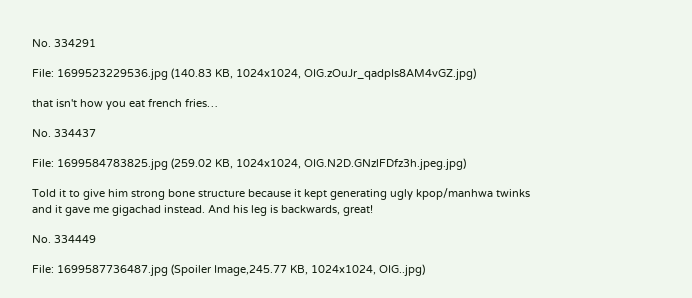No. 334291

File: 1699523229536.jpg (140.83 KB, 1024x1024, OIG.zOuJr_qadpIs8AM4vGZ.jpg)

that isn't how you eat french fries…

No. 334437

File: 1699584783825.jpg (259.02 KB, 1024x1024, OIG.N2D.GNzlFDfz3h.jpeg.jpg)

Told it to give him strong bone structure because it kept generating ugly kpop/manhwa twinks and it gave me gigachad instead. And his leg is backwards, great!

No. 334449

File: 1699587736487.jpg (Spoiler Image,245.77 KB, 1024x1024, OIG..jpg)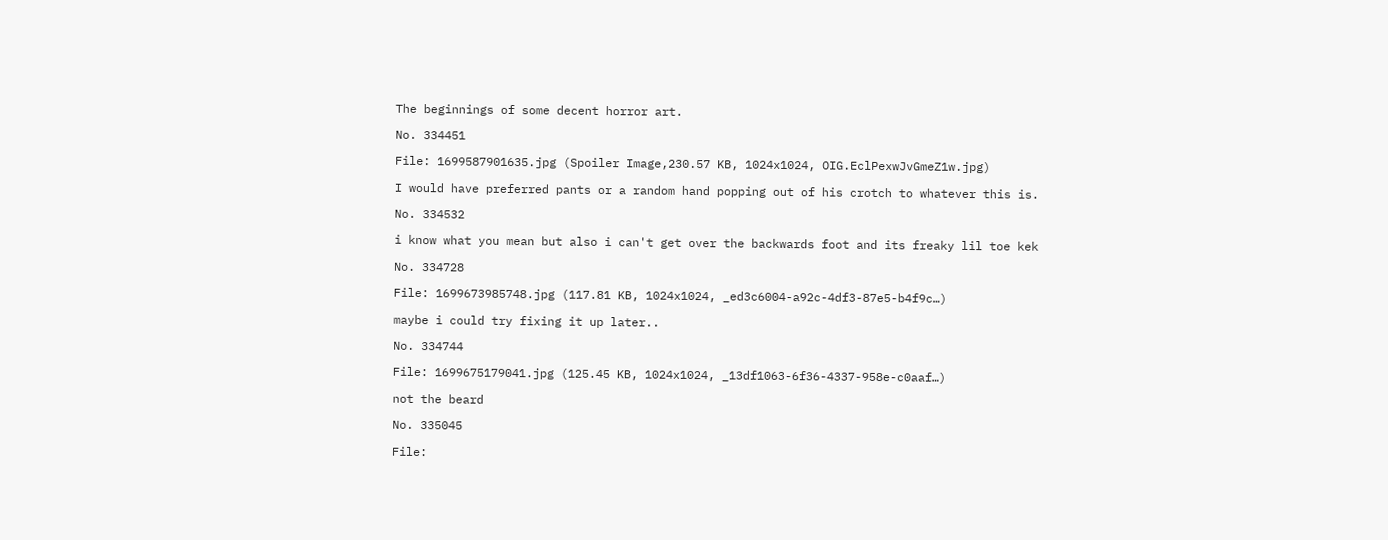The beginnings of some decent horror art.

No. 334451

File: 1699587901635.jpg (Spoiler Image,230.57 KB, 1024x1024, OIG.EclPexwJvGmeZ1w.jpg)

I would have preferred pants or a random hand popping out of his crotch to whatever this is.

No. 334532

i know what you mean but also i can't get over the backwards foot and its freaky lil toe kek

No. 334728

File: 1699673985748.jpg (117.81 KB, 1024x1024, _ed3c6004-a92c-4df3-87e5-b4f9c…)

maybe i could try fixing it up later..

No. 334744

File: 1699675179041.jpg (125.45 KB, 1024x1024, _13df1063-6f36-4337-958e-c0aaf…)

not the beard

No. 335045

File: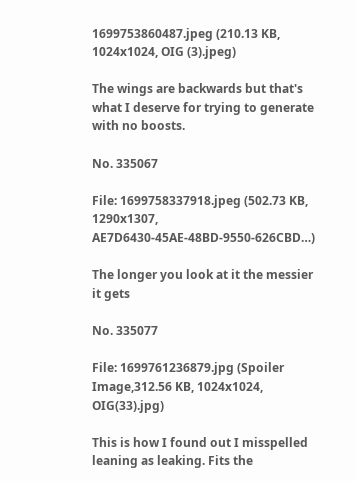1699753860487.jpeg (210.13 KB, 1024x1024, OIG (3).jpeg)

The wings are backwards but that's what I deserve for trying to generate with no boosts.

No. 335067

File: 1699758337918.jpeg (502.73 KB, 1290x1307, AE7D6430-45AE-48BD-9550-626CBD…)

The longer you look at it the messier it gets

No. 335077

File: 1699761236879.jpg (Spoiler Image,312.56 KB, 1024x1024, OIG(33).jpg)

This is how I found out I misspelled leaning as leaking. Fits the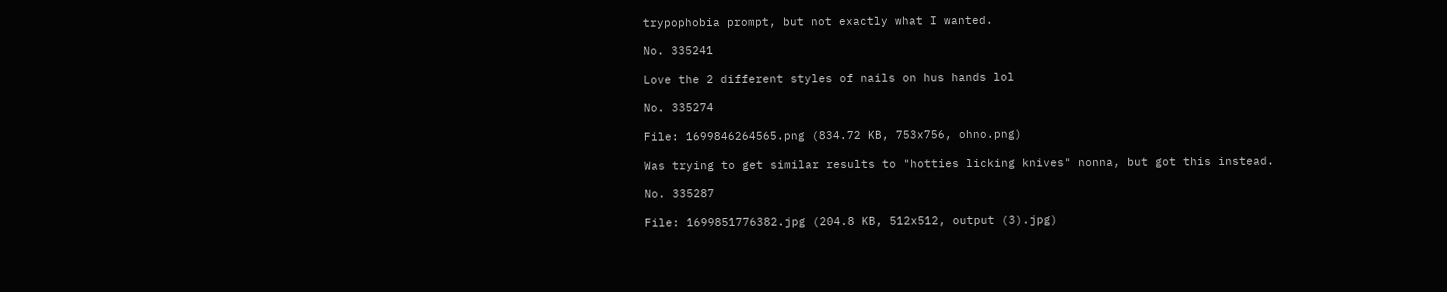trypophobia prompt, but not exactly what I wanted.

No. 335241

Love the 2 different styles of nails on hus hands lol

No. 335274

File: 1699846264565.png (834.72 KB, 753x756, ohno.png)

Was trying to get similar results to "hotties licking knives" nonna, but got this instead.

No. 335287

File: 1699851776382.jpg (204.8 KB, 512x512, output (3).jpg)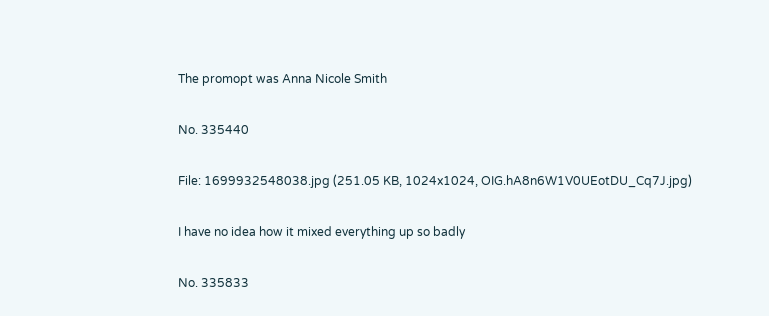The promopt was Anna Nicole Smith

No. 335440

File: 1699932548038.jpg (251.05 KB, 1024x1024, OIG.hA8n6W1V0UEotDU_Cq7J.jpg)

I have no idea how it mixed everything up so badly

No. 335833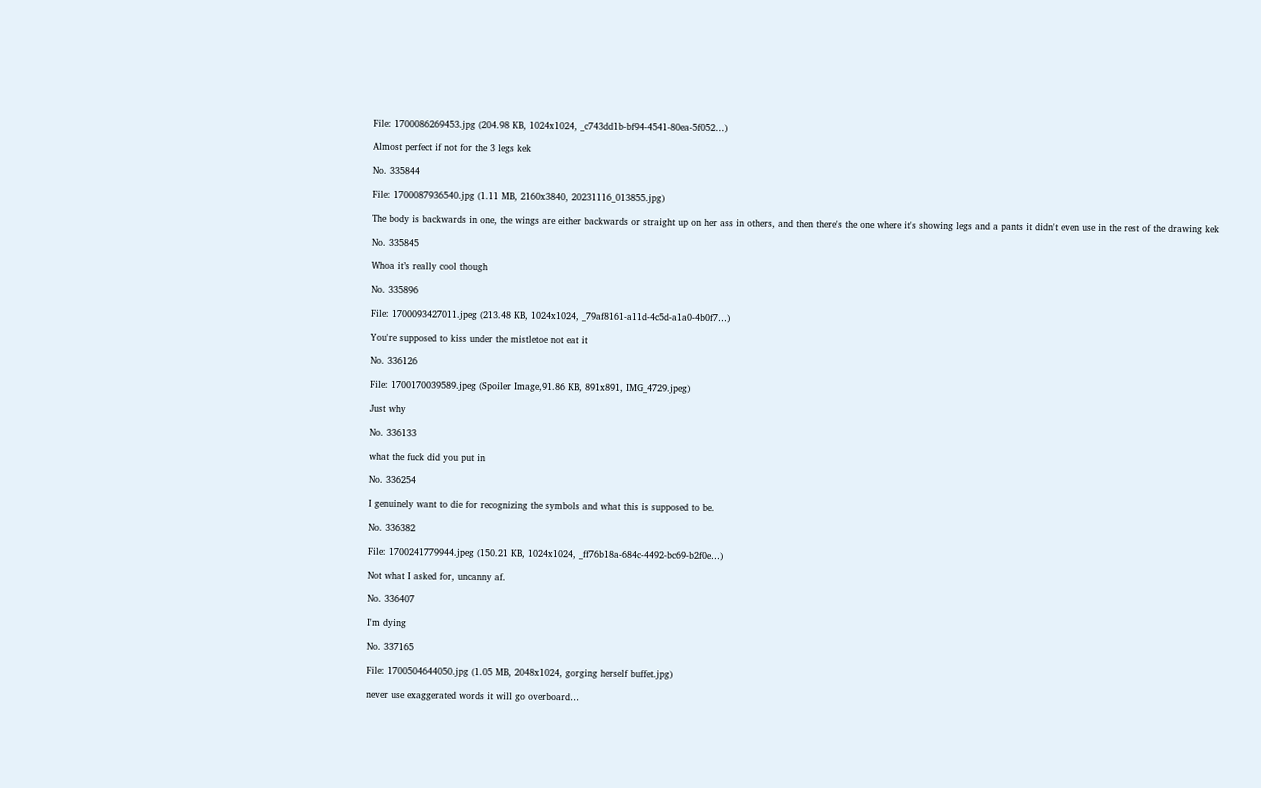File: 1700086269453.jpg (204.98 KB, 1024x1024, _c743dd1b-bf94-4541-80ea-5f052…)

Almost perfect if not for the 3 legs kek

No. 335844

File: 1700087936540.jpg (1.11 MB, 2160x3840, 20231116_013855.jpg)

The body is backwards in one, the wings are either backwards or straight up on her ass in others, and then there's the one where it's showing legs and a pants it didn't even use in the rest of the drawing kek

No. 335845

Whoa it’s really cool though

No. 335896

File: 1700093427011.jpeg (213.48 KB, 1024x1024, _79af8161-a11d-4c5d-a1a0-4b0f7…)

You're supposed to kiss under the mistletoe not eat it

No. 336126

File: 1700170039589.jpeg (Spoiler Image,91.86 KB, 891x891, IMG_4729.jpeg)

Just why

No. 336133

what the fuck did you put in

No. 336254

I genuinely want to die for recognizing the symbols and what this is supposed to be.

No. 336382

File: 1700241779944.jpeg (150.21 KB, 1024x1024, _ff76b18a-684c-4492-bc69-b2f0e…)

Not what I asked for, uncanny af.

No. 336407

I'm dying

No. 337165

File: 1700504644050.jpg (1.05 MB, 2048x1024, gorging herself buffet.jpg)

never use exaggerated words it will go overboard…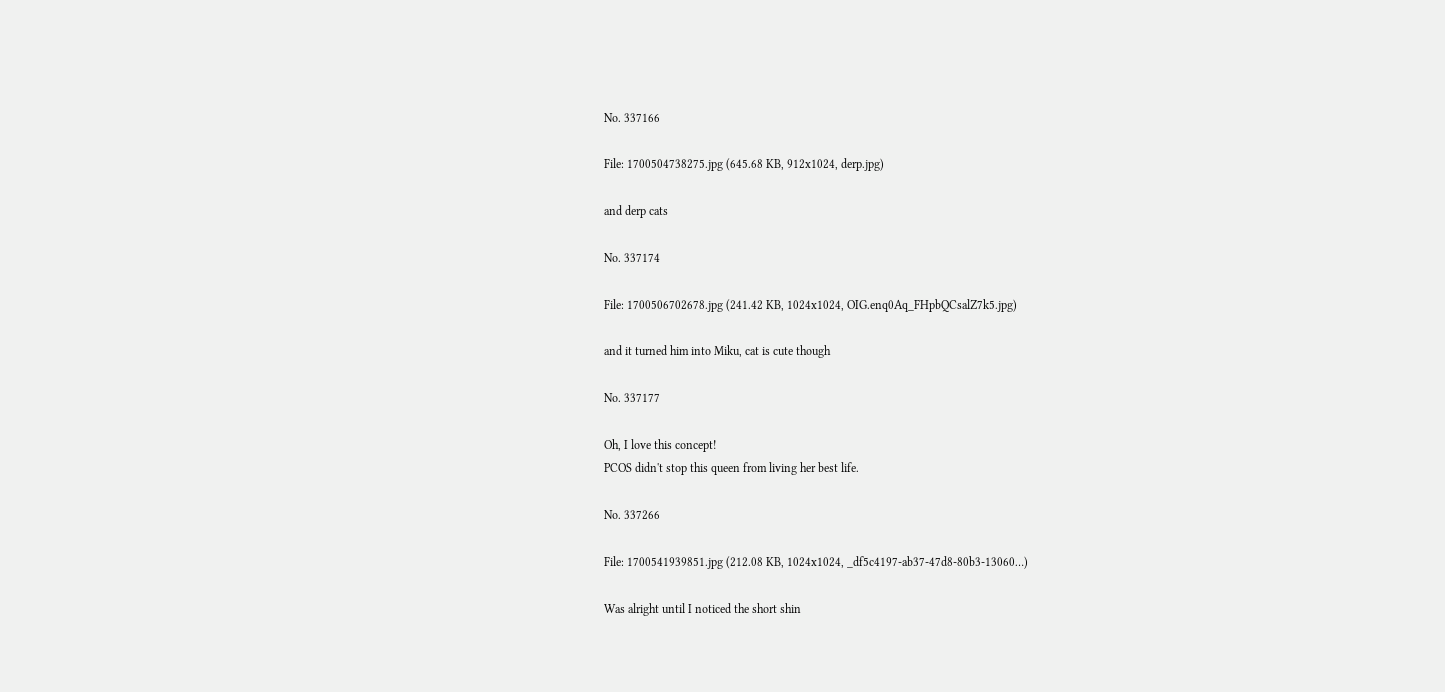No. 337166

File: 1700504738275.jpg (645.68 KB, 912x1024, derp.jpg)

and derp cats

No. 337174

File: 1700506702678.jpg (241.42 KB, 1024x1024, OIG.enq0Aq_FHpbQCsalZ7k5.jpg)

and it turned him into Miku, cat is cute though

No. 337177

Oh, I love this concept!
PCOS didn't stop this queen from living her best life.

No. 337266

File: 1700541939851.jpg (212.08 KB, 1024x1024, _df5c4197-ab37-47d8-80b3-13060…)

Was alright until I noticed the short shin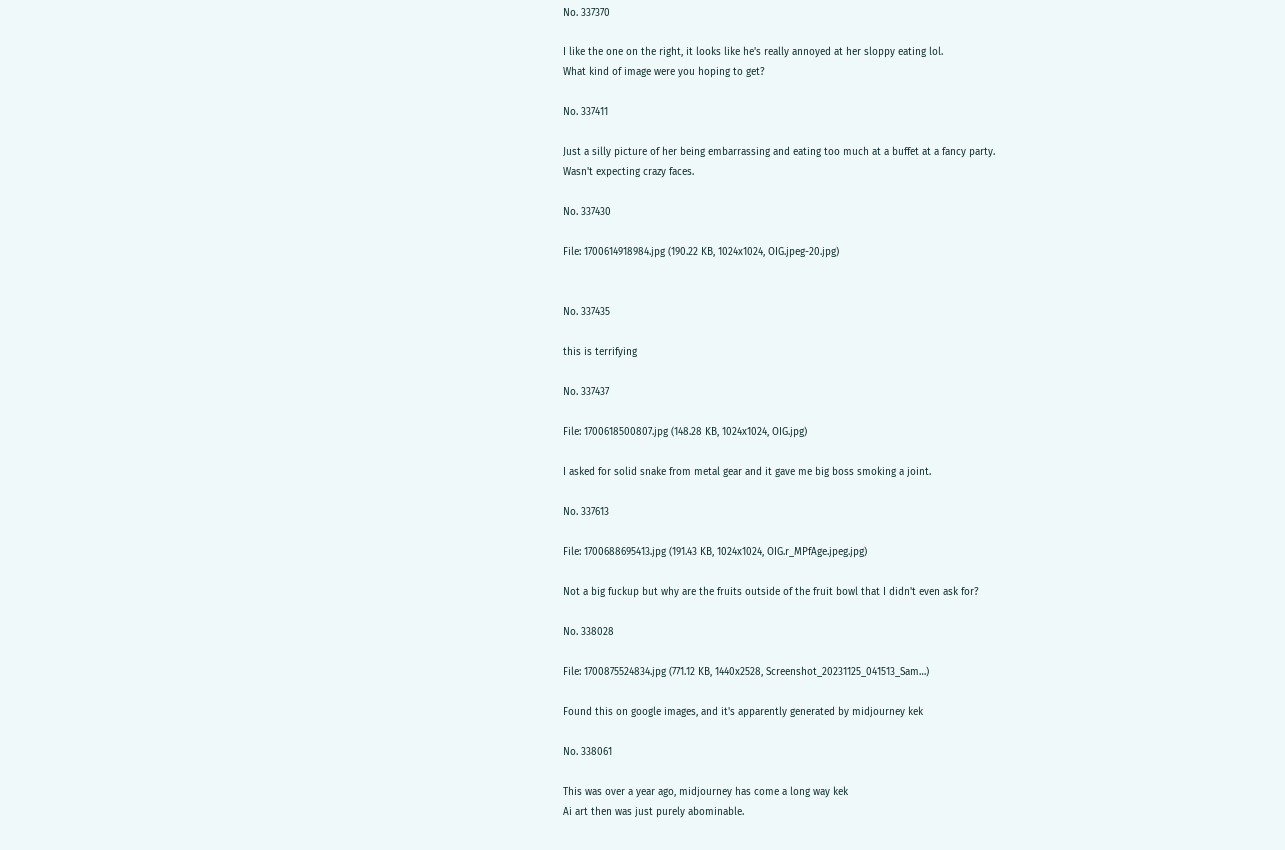No. 337370

I like the one on the right, it looks like he's really annoyed at her sloppy eating lol.
What kind of image were you hoping to get?

No. 337411

Just a silly picture of her being embarrassing and eating too much at a buffet at a fancy party.
Wasn't expecting crazy faces.

No. 337430

File: 1700614918984.jpg (190.22 KB, 1024x1024, OIG.jpeg-20.jpg)


No. 337435

this is terrifying

No. 337437

File: 1700618500807.jpg (148.28 KB, 1024x1024, OIG.jpg)

I asked for solid snake from metal gear and it gave me big boss smoking a joint.

No. 337613

File: 1700688695413.jpg (191.43 KB, 1024x1024, OIG.r_MPfAge.jpeg.jpg)

Not a big fuckup but why are the fruits outside of the fruit bowl that I didn't even ask for?

No. 338028

File: 1700875524834.jpg (771.12 KB, 1440x2528, Screenshot_20231125_041513_Sam…)

Found this on google images, and it's apparently generated by midjourney kek

No. 338061

This was over a year ago, midjourney has come a long way kek
Ai art then was just purely abominable.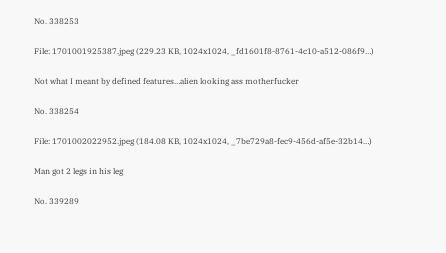No. 338253

File: 1701001925387.jpeg (229.23 KB, 1024x1024, _fd1601f8-8761-4c10-a512-086f9…)

Not what I meant by defined features…alien looking ass motherfucker

No. 338254

File: 1701002022952.jpeg (184.08 KB, 1024x1024, _7be729a8-fec9-456d-af5e-32b14…)

Man got 2 legs in his leg

No. 339289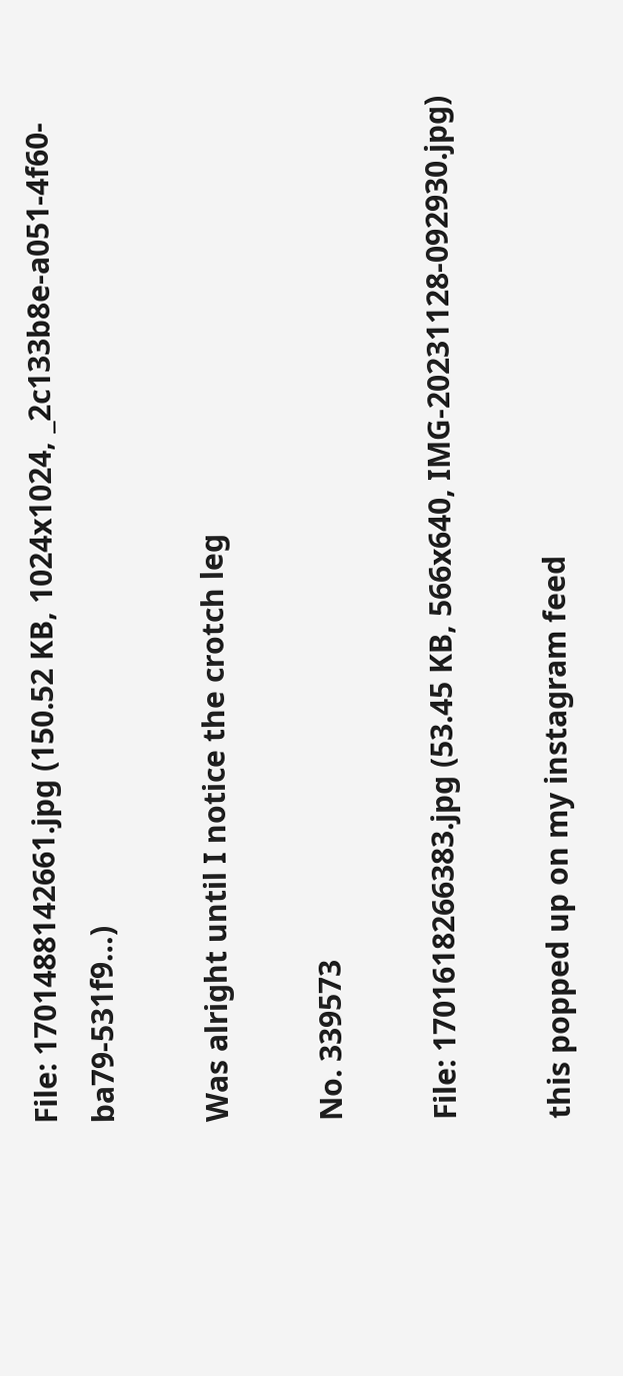File: 1701488142661.jpg (150.52 KB, 1024x1024, _2c133b8e-a051-4f60-ba79-531f9…)

Was alright until I notice the crotch leg

No. 339573

File: 1701618266383.jpg (53.45 KB, 566x640, IMG-20231128-092930.jpg)

this popped up on my instagram feed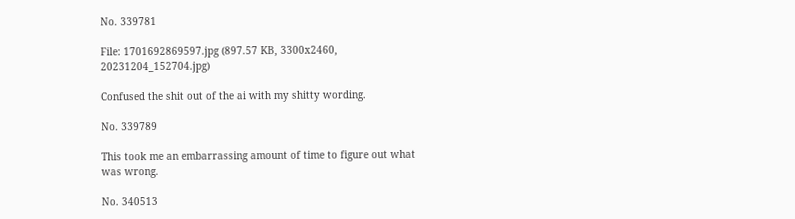No. 339781

File: 1701692869597.jpg (897.57 KB, 3300x2460, 20231204_152704.jpg)

Confused the shit out of the ai with my shitty wording.

No. 339789

This took me an embarrassing amount of time to figure out what was wrong.

No. 340513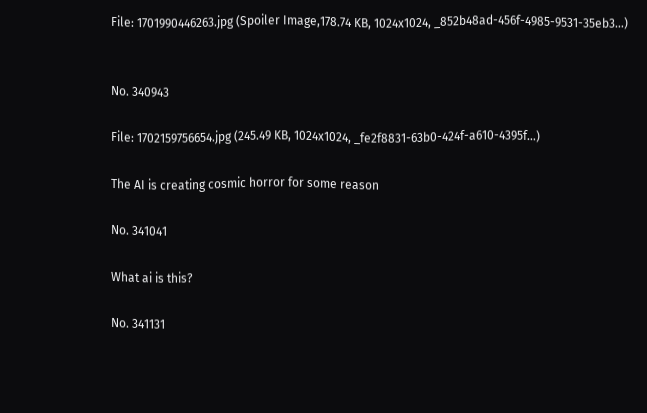File: 1701990446263.jpg (Spoiler Image,178.74 KB, 1024x1024, _852b48ad-456f-4985-9531-35eb3…)


No. 340943

File: 1702159756654.jpg (245.49 KB, 1024x1024, _fe2f8831-63b0-424f-a610-4395f…)

The AI is creating cosmic horror for some reason

No. 341041

What ai is this?

No. 341131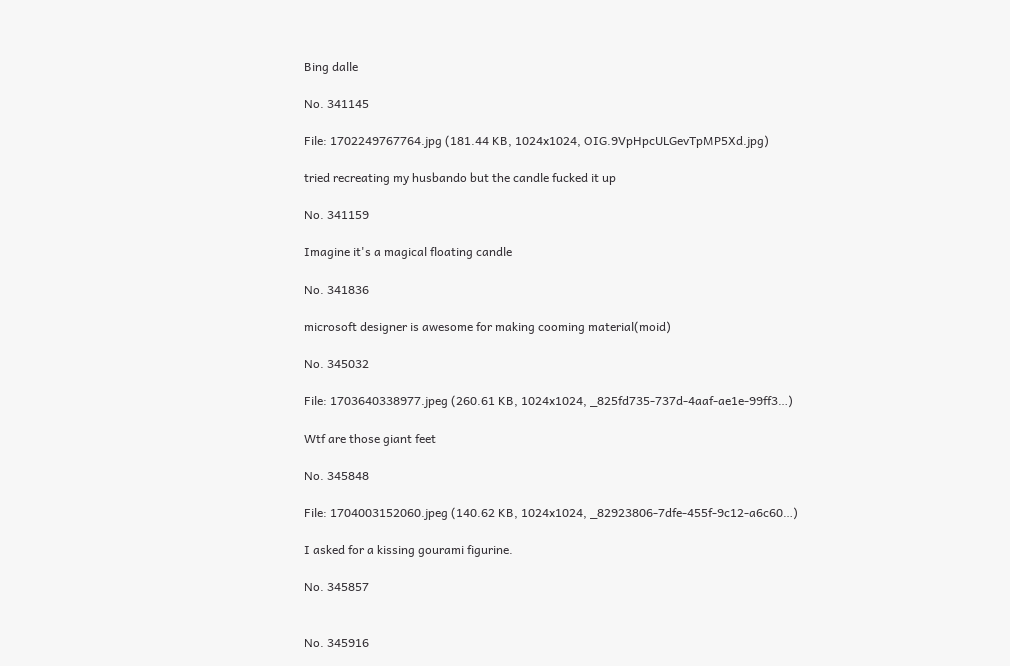Bing dalle

No. 341145

File: 1702249767764.jpg (181.44 KB, 1024x1024, OIG.9VpHpcULGevTpMP5Xd.jpg)

tried recreating my husbando but the candle fucked it up

No. 341159

Imagine it's a magical floating candle

No. 341836

microsoft designer is awesome for making cooming material(moid)

No. 345032

File: 1703640338977.jpeg (260.61 KB, 1024x1024, _825fd735-737d-4aaf-ae1e-99ff3…)

Wtf are those giant feet

No. 345848

File: 1704003152060.jpeg (140.62 KB, 1024x1024, _82923806-7dfe-455f-9c12-a6c60…)

I asked for a kissing gourami figurine.

No. 345857


No. 345916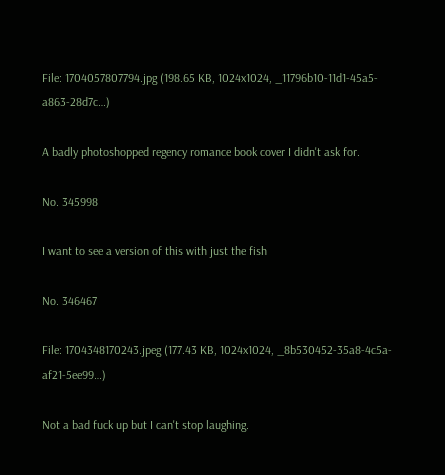File: 1704057807794.jpg (198.65 KB, 1024x1024, _11796b10-11d1-45a5-a863-28d7c…)

A badly photoshopped regency romance book cover I didn't ask for.

No. 345998

I want to see a version of this with just the fish

No. 346467

File: 1704348170243.jpeg (177.43 KB, 1024x1024, _8b530452-35a8-4c5a-af21-5ee99…)

Not a bad fuck up but I can't stop laughing.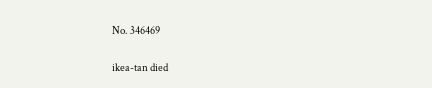No. 346469

ikea-tan died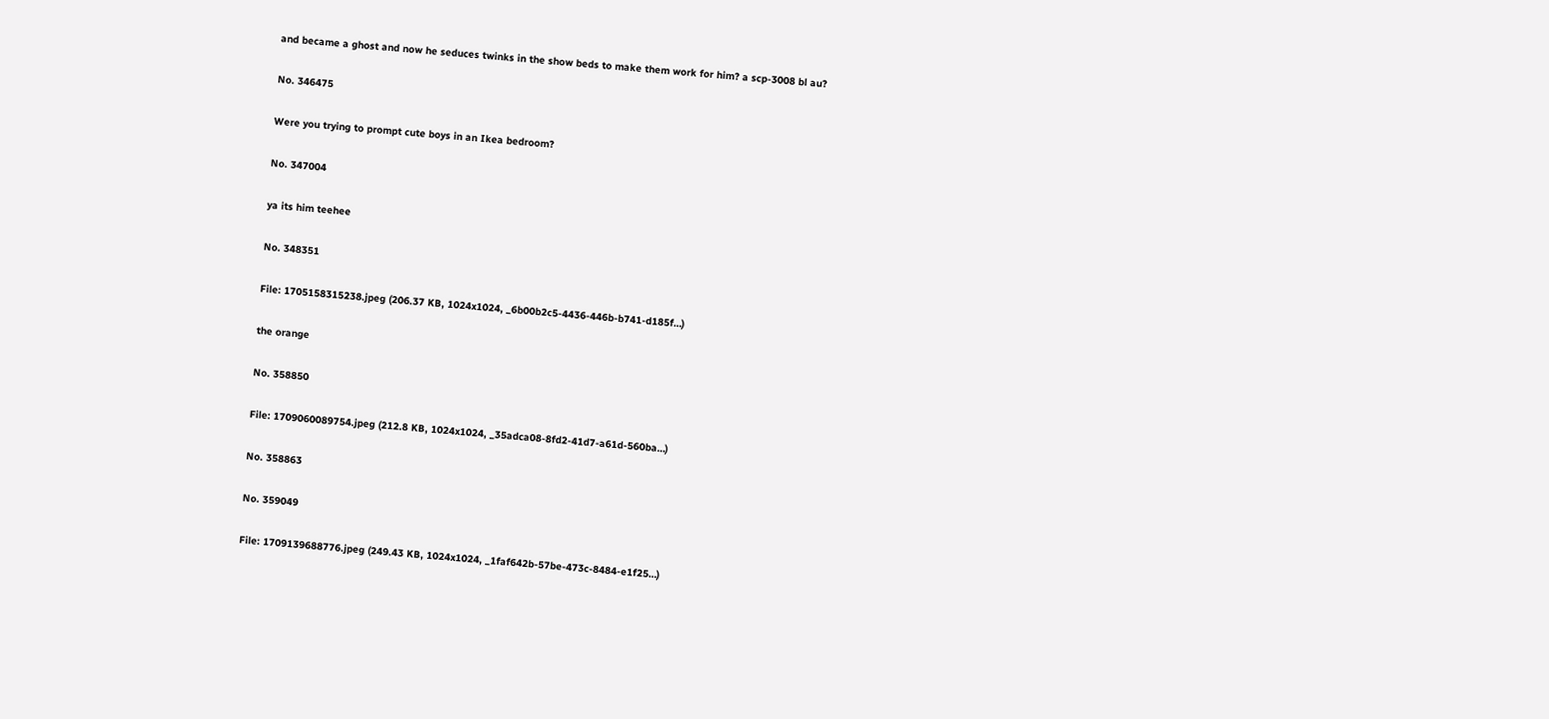and became a ghost and now he seduces twinks in the show beds to make them work for him? a scp-3008 bl au?

No. 346475

Were you trying to prompt cute boys in an Ikea bedroom?

No. 347004

ya its him teehee

No. 348351

File: 1705158315238.jpeg (206.37 KB, 1024x1024, _6b00b2c5-4436-446b-b741-d185f…)

the orange

No. 358850

File: 1709060089754.jpeg (212.8 KB, 1024x1024, _35adca08-8fd2-41d7-a61d-560ba…)

No. 358863

No. 359049

File: 1709139688776.jpeg (249.43 KB, 1024x1024, _1faf642b-57be-473c-8484-e1f25…)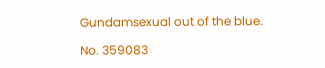Gundamsexual out of the blue.

No. 359083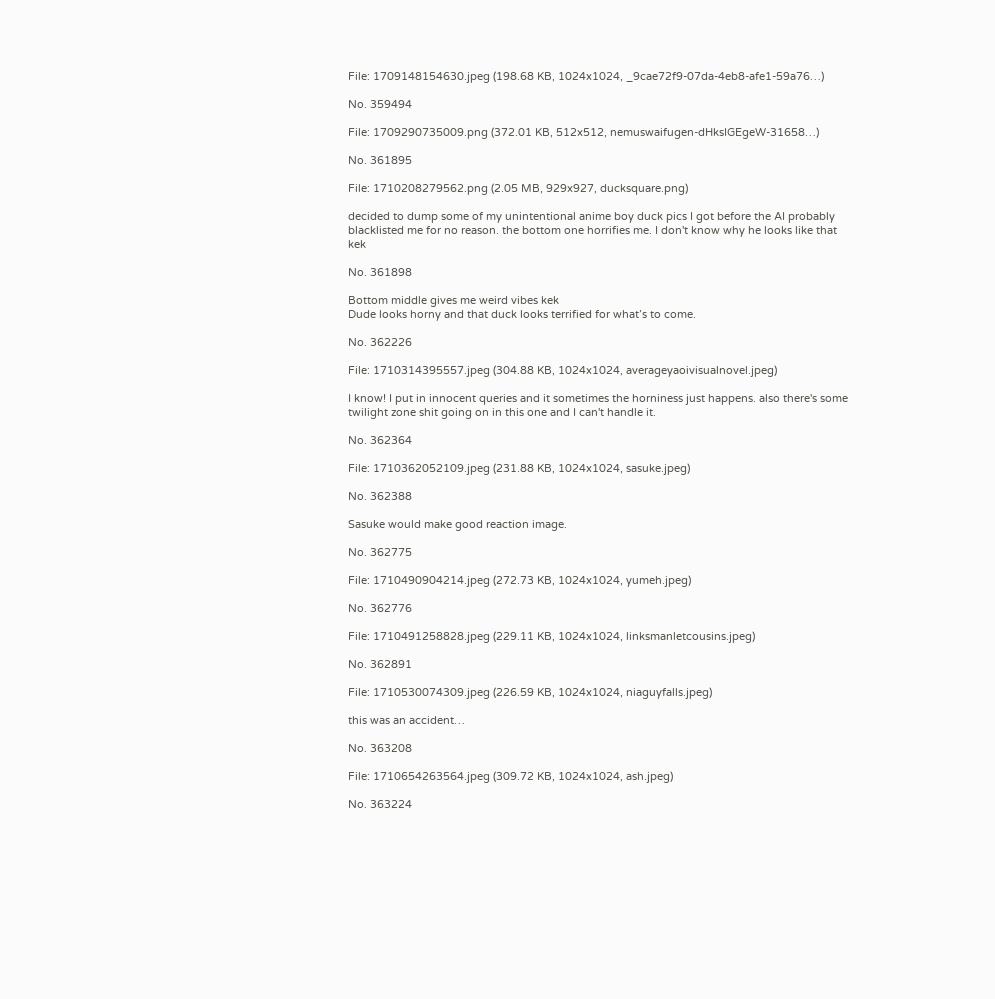File: 1709148154630.jpeg (198.68 KB, 1024x1024, _9cae72f9-07da-4eb8-afe1-59a76…)

No. 359494

File: 1709290735009.png (372.01 KB, 512x512, nemuswaifugen-dHksIGEgeW-31658…)

No. 361895

File: 1710208279562.png (2.05 MB, 929x927, ducksquare.png)

decided to dump some of my unintentional anime boy duck pics I got before the AI probably blacklisted me for no reason. the bottom one horrifies me. I don't know why he looks like that kek

No. 361898

Bottom middle gives me weird vibes kek
Dude looks horny and that duck looks terrified for what’s to come.

No. 362226

File: 1710314395557.jpeg (304.88 KB, 1024x1024, averageyaoivisualnovel.jpeg)

I know! I put in innocent queries and it sometimes the horniness just happens. also there's some twilight zone shit going on in this one and I can't handle it.

No. 362364

File: 1710362052109.jpeg (231.88 KB, 1024x1024, sasuke.jpeg)

No. 362388

Sasuke would make good reaction image.

No. 362775

File: 1710490904214.jpeg (272.73 KB, 1024x1024, yumeh.jpeg)

No. 362776

File: 1710491258828.jpeg (229.11 KB, 1024x1024, linksmanletcousins.jpeg)

No. 362891

File: 1710530074309.jpeg (226.59 KB, 1024x1024, niaguyfalls.jpeg)

this was an accident…

No. 363208

File: 1710654263564.jpeg (309.72 KB, 1024x1024, ash.jpeg)

No. 363224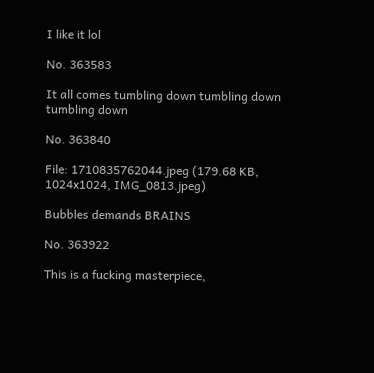I like it lol

No. 363583

It all comes tumbling down tumbling down tumbling down

No. 363840

File: 1710835762044.jpeg (179.68 KB, 1024x1024, IMG_0813.jpeg)

Bubbles demands BRAINS

No. 363922

This is a fucking masterpiece,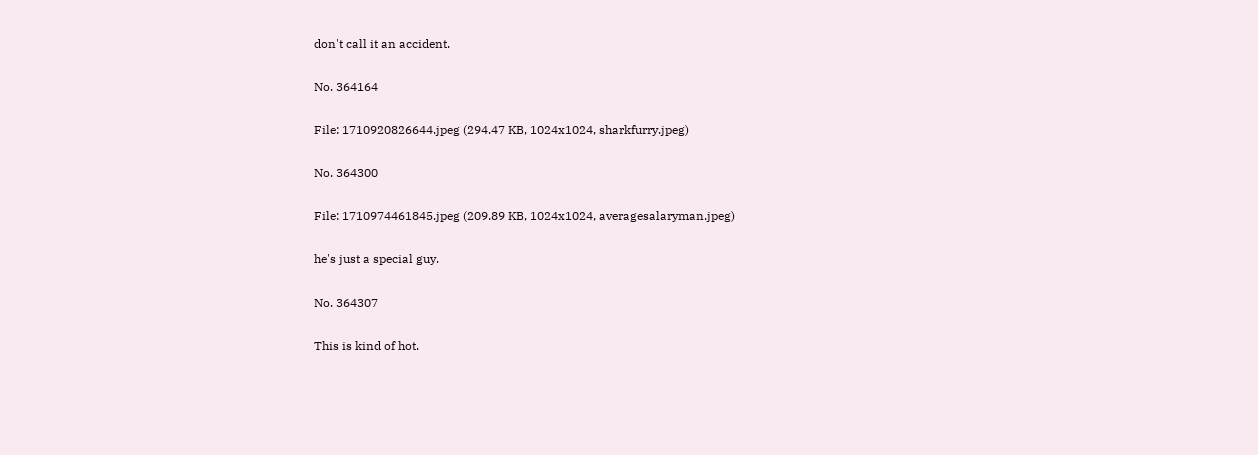don't call it an accident.

No. 364164

File: 1710920826644.jpeg (294.47 KB, 1024x1024, sharkfurry.jpeg)

No. 364300

File: 1710974461845.jpeg (209.89 KB, 1024x1024, averagesalaryman.jpeg)

he's just a special guy.

No. 364307

This is kind of hot.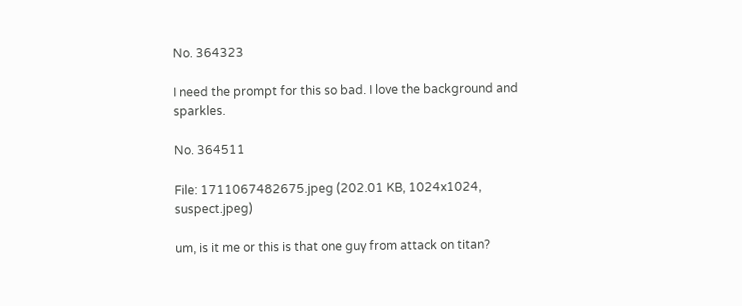No. 364323

I need the prompt for this so bad. I love the background and sparkles.

No. 364511

File: 1711067482675.jpeg (202.01 KB, 1024x1024, suspect.jpeg)

um, is it me or this is that one guy from attack on titan?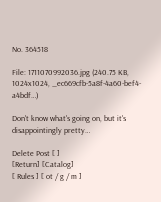No. 364518

File: 1711070992036.jpg (240.75 KB, 1024x1024, _ec669cfb-5a8f-4a60-bef4-a4bdf…)

Don't know what's going on, but it's disappointingly pretty…

Delete Post [ ]
[Return] [Catalog]
[ Rules ] [ ot / g / m ]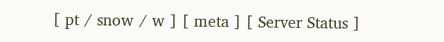[ pt / snow / w ] [ meta ] [ Server Status ]